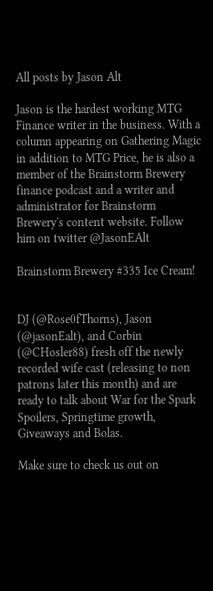All posts by Jason Alt

Jason is the hardest working MTG Finance writer in the business. With a column appearing on Gathering Magic in addition to MTG Price, he is also a member of the Brainstorm Brewery finance podcast and a writer and administrator for Brainstorm Brewery's content website. Follow him on twitter @JasonEAlt

Brainstorm Brewery #335 Ice Cream!


DJ (@Rose0fThorns), Jason (@jasonEalt), and Corbin (@CHosler88) fresh off the newly recorded wife cast (releasing to non patrons later this month) and are ready to talk about War for the Spark Spoilers, Springtime growth, Giveaways and Bolas.

Make sure to check us out on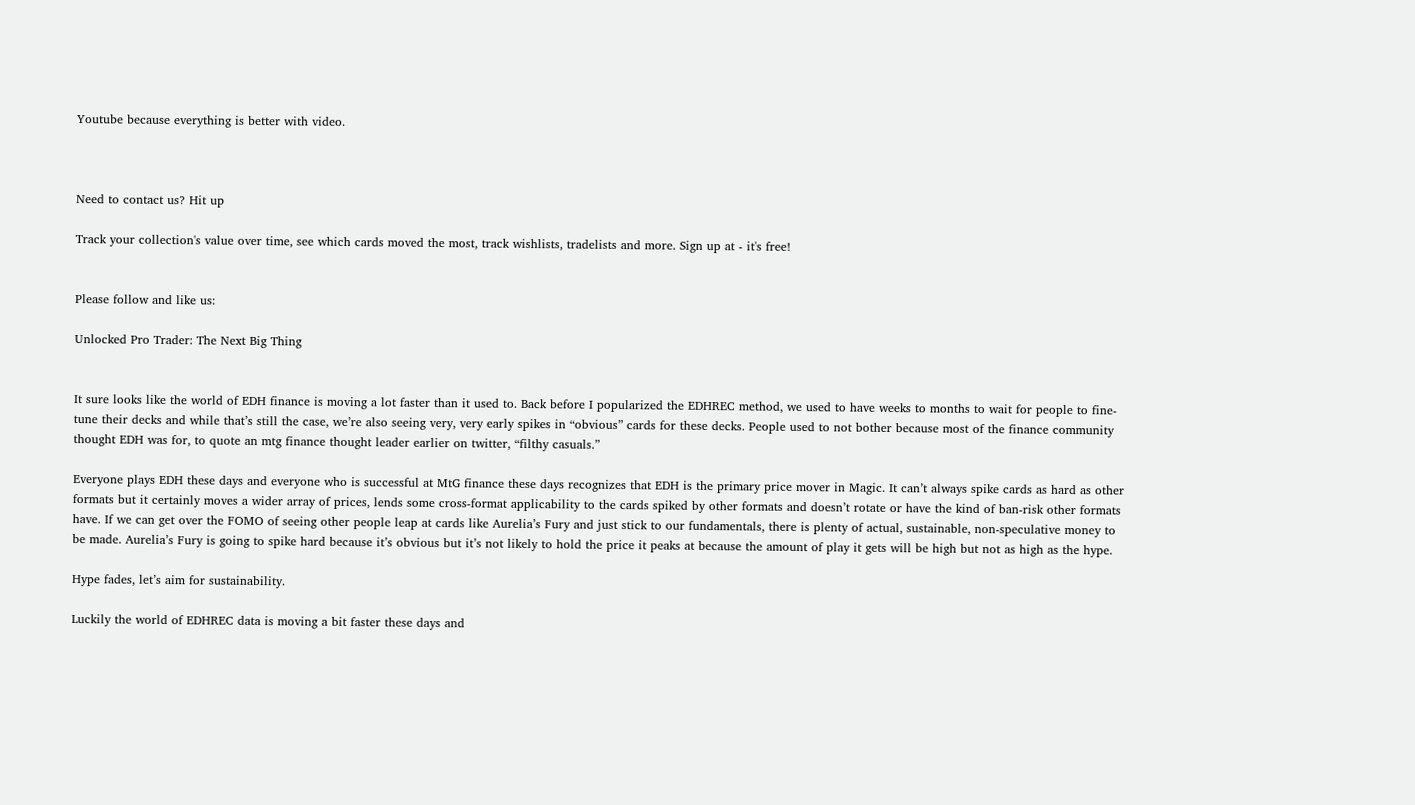Youtube because everything is better with video.



Need to contact us? Hit up

Track your collection's value over time, see which cards moved the most, track wishlists, tradelists and more. Sign up at - it's free!


Please follow and like us:

Unlocked Pro Trader: The Next Big Thing


It sure looks like the world of EDH finance is moving a lot faster than it used to. Back before I popularized the EDHREC method, we used to have weeks to months to wait for people to fine-tune their decks and while that’s still the case, we’re also seeing very, very early spikes in “obvious” cards for these decks. People used to not bother because most of the finance community thought EDH was for, to quote an mtg finance thought leader earlier on twitter, “filthy casuals.”

Everyone plays EDH these days and everyone who is successful at MtG finance these days recognizes that EDH is the primary price mover in Magic. It can’t always spike cards as hard as other formats but it certainly moves a wider array of prices, lends some cross-format applicability to the cards spiked by other formats and doesn’t rotate or have the kind of ban-risk other formats have. If we can get over the FOMO of seeing other people leap at cards like Aurelia’s Fury and just stick to our fundamentals, there is plenty of actual, sustainable, non-speculative money to be made. Aurelia’s Fury is going to spike hard because it’s obvious but it’s not likely to hold the price it peaks at because the amount of play it gets will be high but not as high as the hype.

Hype fades, let’s aim for sustainability.

Luckily the world of EDHREC data is moving a bit faster these days and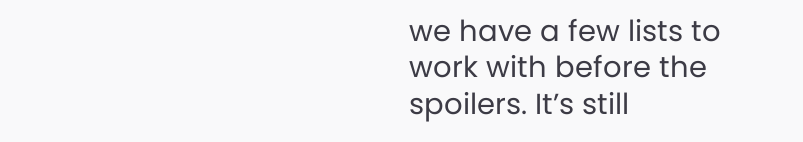we have a few lists to work with before the spoilers. It’s still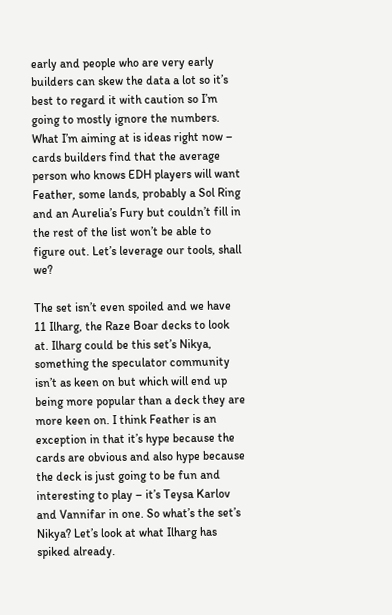early and people who are very early builders can skew the data a lot so it’s best to regard it with caution so I’m going to mostly ignore the numbers. What I’m aiming at is ideas right now – cards builders find that the average person who knows EDH players will want Feather, some lands, probably a Sol Ring and an Aurelia’s Fury but couldn’t fill in the rest of the list won’t be able to figure out. Let’s leverage our tools, shall we?

The set isn’t even spoiled and we have 11 Ilharg, the Raze Boar decks to look at. Ilharg could be this set’s Nikya, something the speculator community isn’t as keen on but which will end up being more popular than a deck they are more keen on. I think Feather is an exception in that it’s hype because the cards are obvious and also hype because the deck is just going to be fun and interesting to play – it’s Teysa Karlov and Vannifar in one. So what’s the set’s Nikya? Let’s look at what Ilharg has spiked already.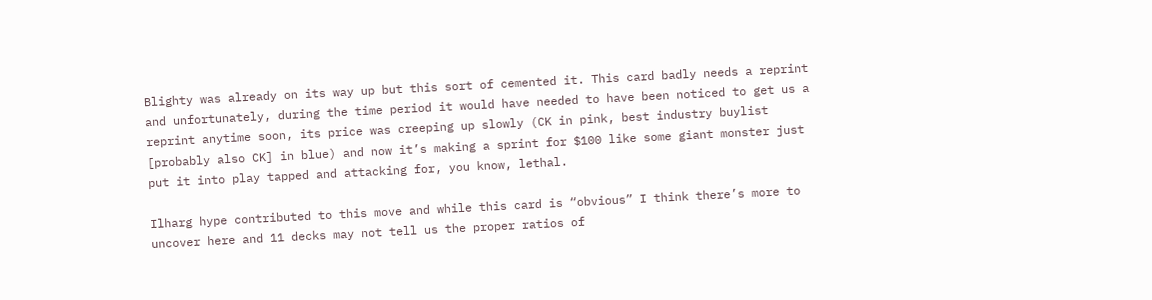Blighty was already on its way up but this sort of cemented it. This card badly needs a reprint and unfortunately, during the time period it would have needed to have been noticed to get us a reprint anytime soon, its price was creeping up slowly (CK in pink, best industry buylist [probably also CK] in blue) and now it’s making a sprint for $100 like some giant monster just put it into play tapped and attacking for, you know, lethal.

Ilharg hype contributed to this move and while this card is “obvious” I think there’s more to uncover here and 11 decks may not tell us the proper ratios of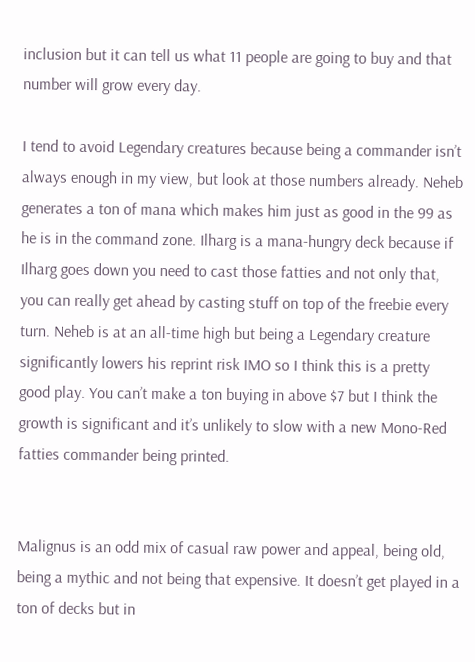inclusion but it can tell us what 11 people are going to buy and that number will grow every day.

I tend to avoid Legendary creatures because being a commander isn’t always enough in my view, but look at those numbers already. Neheb generates a ton of mana which makes him just as good in the 99 as he is in the command zone. Ilharg is a mana-hungry deck because if Ilharg goes down you need to cast those fatties and not only that, you can really get ahead by casting stuff on top of the freebie every turn. Neheb is at an all-time high but being a Legendary creature significantly lowers his reprint risk IMO so I think this is a pretty good play. You can’t make a ton buying in above $7 but I think the growth is significant and it’s unlikely to slow with a new Mono-Red fatties commander being printed.


Malignus is an odd mix of casual raw power and appeal, being old, being a mythic and not being that expensive. It doesn’t get played in a ton of decks but in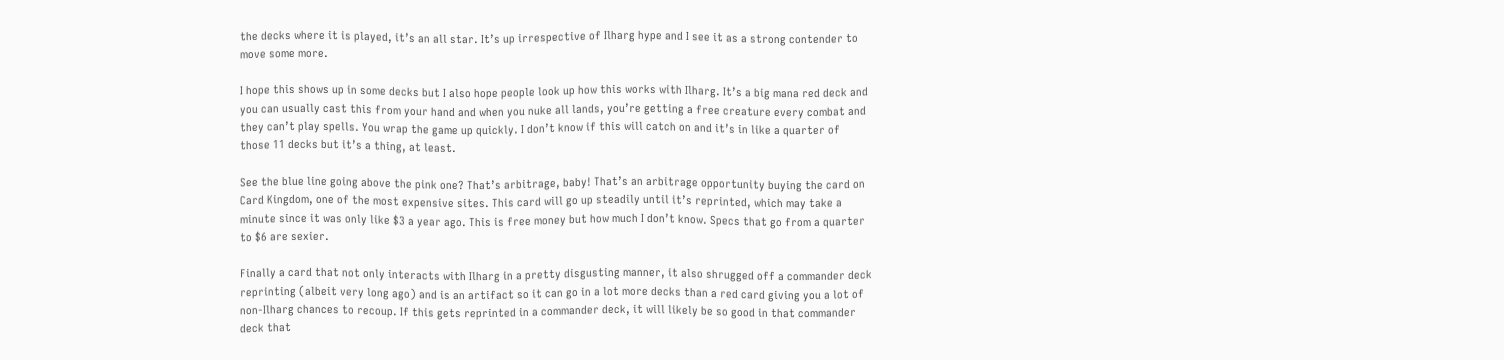the decks where it is played, it’s an all star. It’s up irrespective of Ilharg hype and I see it as a strong contender to move some more.

I hope this shows up in some decks but I also hope people look up how this works with Ilharg. It’s a big mana red deck and you can usually cast this from your hand and when you nuke all lands, you’re getting a free creature every combat and they can’t play spells. You wrap the game up quickly. I don’t know if this will catch on and it’s in like a quarter of those 11 decks but it’s a thing, at least.

See the blue line going above the pink one? That’s arbitrage, baby! That’s an arbitrage opportunity buying the card on Card Kingdom, one of the most expensive sites. This card will go up steadily until it’s reprinted, which may take a minute since it was only like $3 a year ago. This is free money but how much I don’t know. Specs that go from a quarter to $6 are sexier.

Finally a card that not only interacts with Ilharg in a pretty disgusting manner, it also shrugged off a commander deck reprinting (albeit very long ago) and is an artifact so it can go in a lot more decks than a red card giving you a lot of non-Ilharg chances to recoup. If this gets reprinted in a commander deck, it will likely be so good in that commander deck that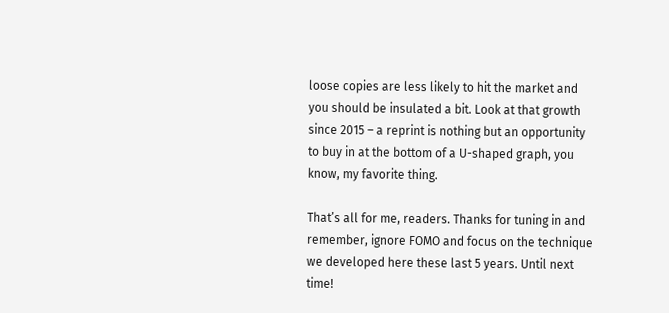loose copies are less likely to hit the market and you should be insulated a bit. Look at that growth since 2015 – a reprint is nothing but an opportunity to buy in at the bottom of a U-shaped graph, you know, my favorite thing.

That’s all for me, readers. Thanks for tuning in and remember, ignore FOMO and focus on the technique we developed here these last 5 years. Until next time!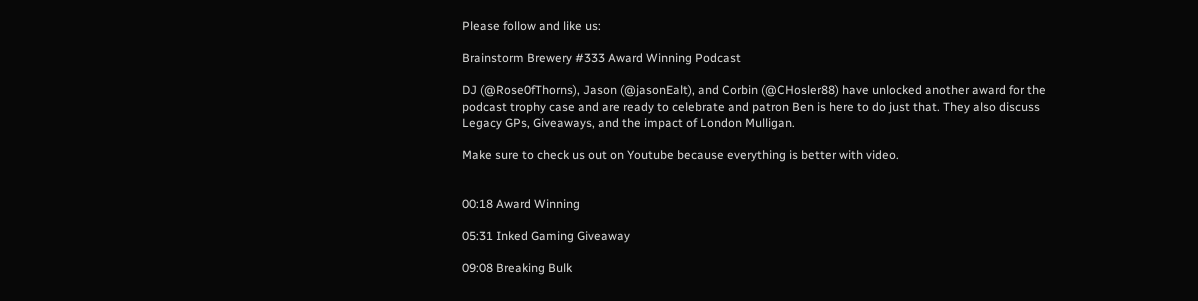Please follow and like us:

Brainstorm Brewery #333 Award Winning Podcast

DJ (@Rose0fThorns), Jason (@jasonEalt), and Corbin (@CHosler88) have unlocked another award for the podcast trophy case and are ready to celebrate and patron Ben is here to do just that. They also discuss Legacy GPs, Giveaways, and the impact of London Mulligan.

Make sure to check us out on Youtube because everything is better with video.


00:18 Award Winning

05:31 Inked Gaming Giveaway

09:08 Breaking Bulk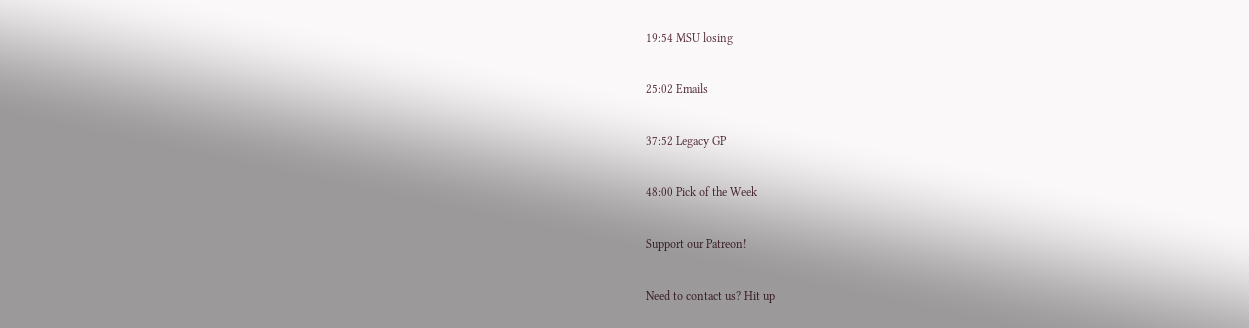19:54 MSU losing

25:02 Emails

37:52 Legacy GP

48:00 Pick of the Week

Support our Patreon!

Need to contact us? Hit up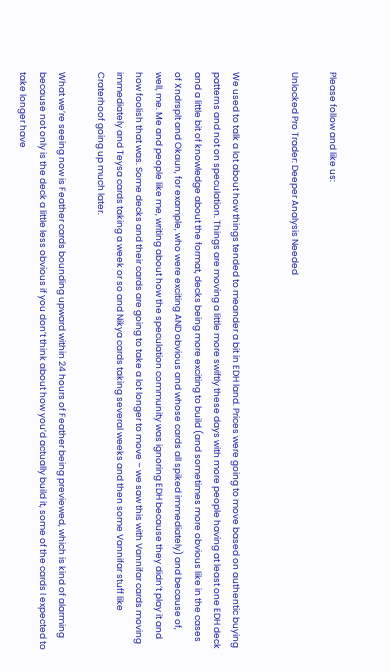Please follow and like us:

Unlocked Pro Trader: Deeper Analysis Needed


We used to talk a lot about how things tended to meander a bit in EDH land. Prices were going to move based on authentic buying patterns and not on speculation. Things are moving a little more swiftly these days with more people having at least one EDH deck and a little bit of knowledge about the format, decks being more exciting to build (and sometimes more obvious like in the cases of Xndrsplt and Okaun, for example, who were exciting AND obvious and whose cards all spiked immediately) and because of, well, me. Me and people like me, writing about how the speculation community was ignoring EDH because they didn’t play it and how foolish that was. Some decks and their cards are going to take a lot longer to move – we saw this with Vannifar cards moving immediately and Teysa cards taking a week or so and Nikya cards taking several weeks and then some Vannifar stuff like Craterhoof going up much later.

What we’re seeing now is Feather cards bounding upward within 24 hours of Feather being previewed, which is kind of alarming because not only is the deck a little less obvious if you don’t think about how you’d actually build it, some of the cards I expected to take longer have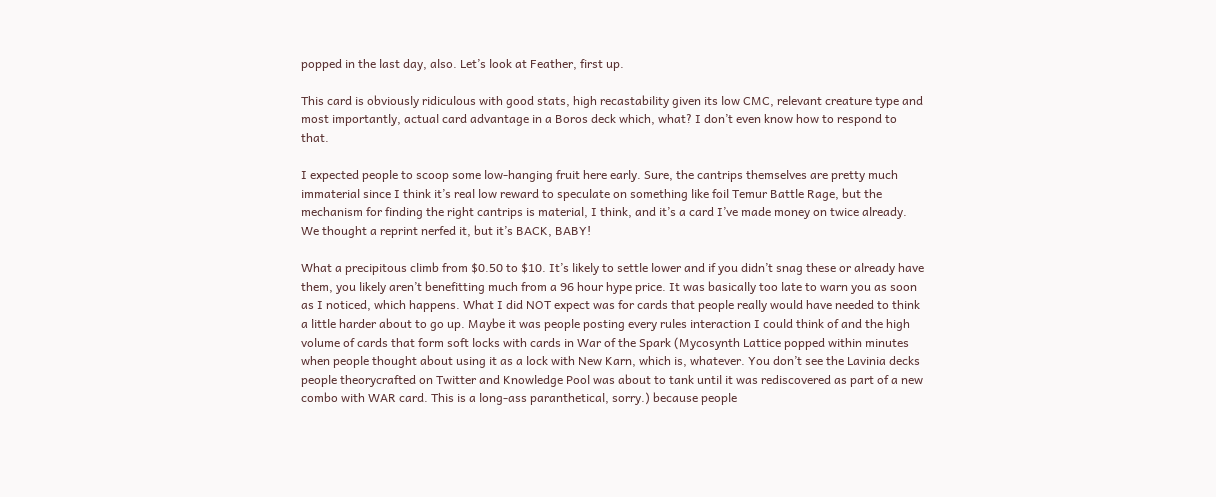popped in the last day, also. Let’s look at Feather, first up.

This card is obviously ridiculous with good stats, high recastability given its low CMC, relevant creature type and most importantly, actual card advantage in a Boros deck which, what? I don’t even know how to respond to that.

I expected people to scoop some low-hanging fruit here early. Sure, the cantrips themselves are pretty much immaterial since I think it’s real low reward to speculate on something like foil Temur Battle Rage, but the mechanism for finding the right cantrips is material, I think, and it’s a card I’ve made money on twice already. We thought a reprint nerfed it, but it’s BACK, BABY!

What a precipitous climb from $0.50 to $10. It’s likely to settle lower and if you didn’t snag these or already have them, you likely aren’t benefitting much from a 96 hour hype price. It was basically too late to warn you as soon as I noticed, which happens. What I did NOT expect was for cards that people really would have needed to think a little harder about to go up. Maybe it was people posting every rules interaction I could think of and the high volume of cards that form soft locks with cards in War of the Spark (Mycosynth Lattice popped within minutes when people thought about using it as a lock with New Karn, which is, whatever. You don’t see the Lavinia decks people theorycrafted on Twitter and Knowledge Pool was about to tank until it was rediscovered as part of a new combo with WAR card. This is a long-ass paranthetical, sorry.) because people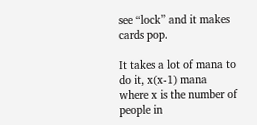see “lock” and it makes cards pop.

It takes a lot of mana to do it, x(x-1) mana where x is the number of people in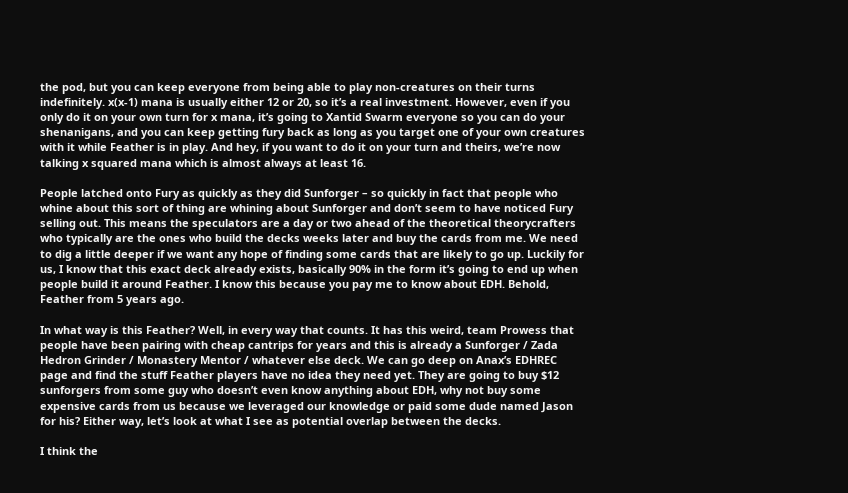the pod, but you can keep everyone from being able to play non-creatures on their turns indefinitely. x(x-1) mana is usually either 12 or 20, so it’s a real investment. However, even if you only do it on your own turn for x mana, it’s going to Xantid Swarm everyone so you can do your shenanigans, and you can keep getting fury back as long as you target one of your own creatures with it while Feather is in play. And hey, if you want to do it on your turn and theirs, we’re now talking x squared mana which is almost always at least 16.

People latched onto Fury as quickly as they did Sunforger – so quickly in fact that people who whine about this sort of thing are whining about Sunforger and don’t seem to have noticed Fury selling out. This means the speculators are a day or two ahead of the theoretical theorycrafters who typically are the ones who build the decks weeks later and buy the cards from me. We need to dig a little deeper if we want any hope of finding some cards that are likely to go up. Luckily for us, I know that this exact deck already exists, basically 90% in the form it’s going to end up when people build it around Feather. I know this because you pay me to know about EDH. Behold, Feather from 5 years ago.

In what way is this Feather? Well, in every way that counts. It has this weird, team Prowess that people have been pairing with cheap cantrips for years and this is already a Sunforger / Zada Hedron Grinder / Monastery Mentor / whatever else deck. We can go deep on Anax’s EDHREC page and find the stuff Feather players have no idea they need yet. They are going to buy $12 sunforgers from some guy who doesn’t even know anything about EDH, why not buy some expensive cards from us because we leveraged our knowledge or paid some dude named Jason for his? Either way, let’s look at what I see as potential overlap between the decks.

I think the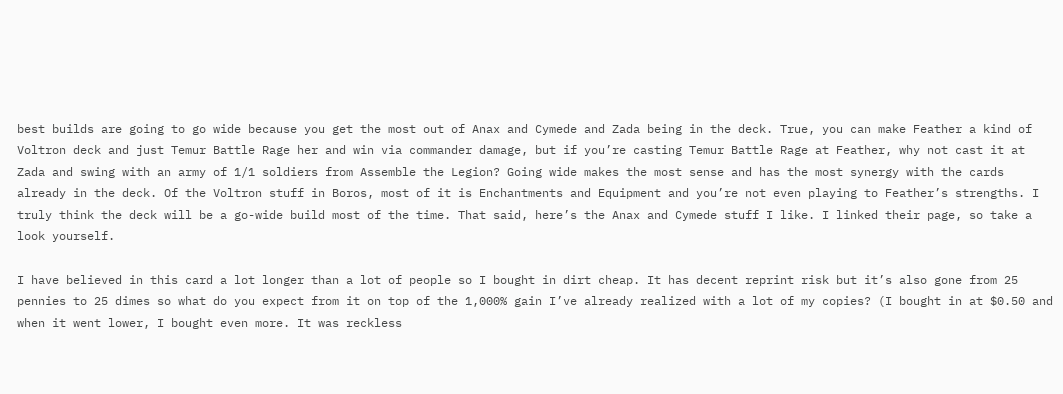best builds are going to go wide because you get the most out of Anax and Cymede and Zada being in the deck. True, you can make Feather a kind of Voltron deck and just Temur Battle Rage her and win via commander damage, but if you’re casting Temur Battle Rage at Feather, why not cast it at Zada and swing with an army of 1/1 soldiers from Assemble the Legion? Going wide makes the most sense and has the most synergy with the cards already in the deck. Of the Voltron stuff in Boros, most of it is Enchantments and Equipment and you’re not even playing to Feather’s strengths. I truly think the deck will be a go-wide build most of the time. That said, here’s the Anax and Cymede stuff I like. I linked their page, so take a look yourself.

I have believed in this card a lot longer than a lot of people so I bought in dirt cheap. It has decent reprint risk but it’s also gone from 25 pennies to 25 dimes so what do you expect from it on top of the 1,000% gain I’ve already realized with a lot of my copies? (I bought in at $0.50 and when it went lower, I bought even more. It was reckless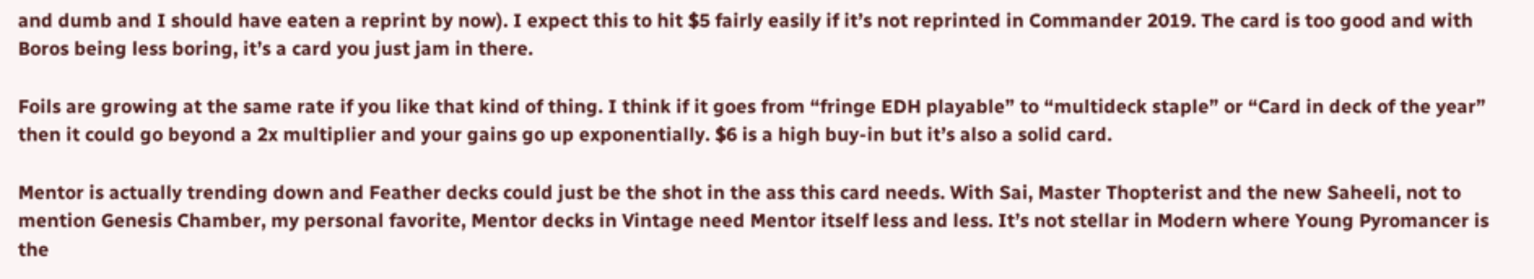and dumb and I should have eaten a reprint by now). I expect this to hit $5 fairly easily if it’s not reprinted in Commander 2019. The card is too good and with Boros being less boring, it’s a card you just jam in there.

Foils are growing at the same rate if you like that kind of thing. I think if it goes from “fringe EDH playable” to “multideck staple” or “Card in deck of the year” then it could go beyond a 2x multiplier and your gains go up exponentially. $6 is a high buy-in but it’s also a solid card.

Mentor is actually trending down and Feather decks could just be the shot in the ass this card needs. With Sai, Master Thopterist and the new Saheeli, not to mention Genesis Chamber, my personal favorite, Mentor decks in Vintage need Mentor itself less and less. It’s not stellar in Modern where Young Pyromancer is the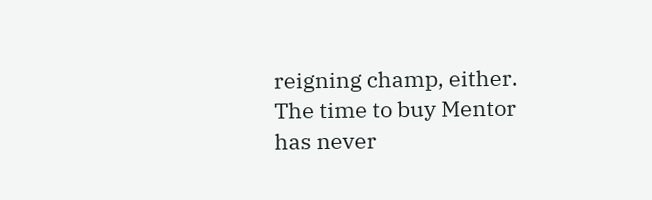reigning champ, either. The time to buy Mentor has never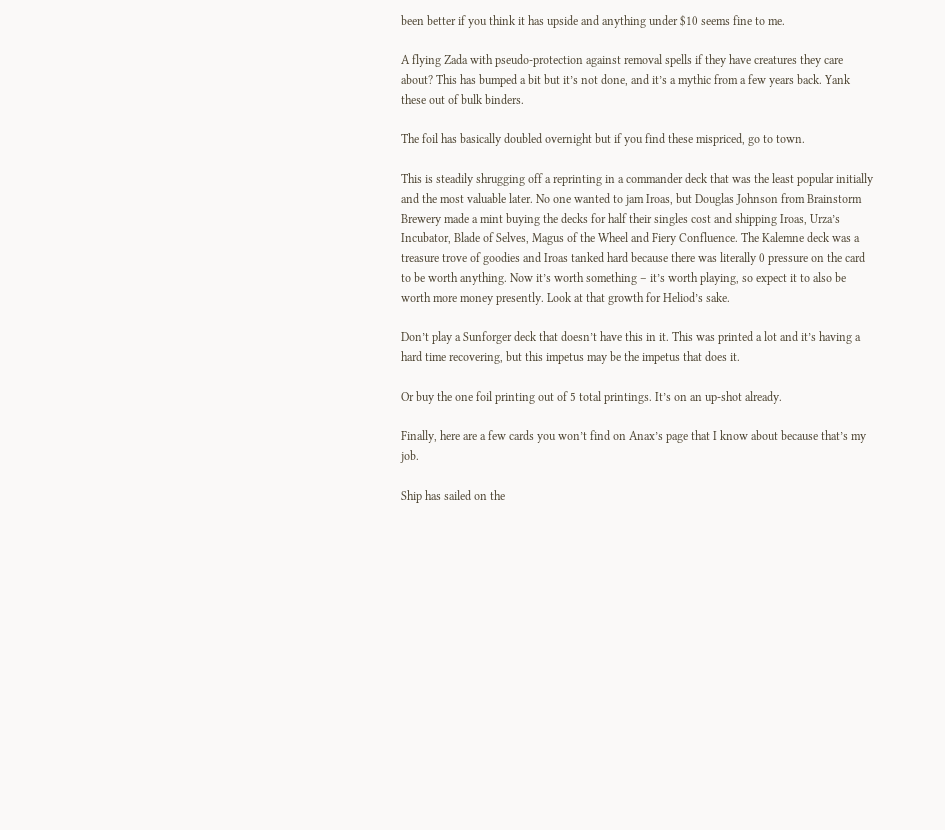been better if you think it has upside and anything under $10 seems fine to me.

A flying Zada with pseudo-protection against removal spells if they have creatures they care about? This has bumped a bit but it’s not done, and it’s a mythic from a few years back. Yank these out of bulk binders.

The foil has basically doubled overnight but if you find these mispriced, go to town.

This is steadily shrugging off a reprinting in a commander deck that was the least popular initially and the most valuable later. No one wanted to jam Iroas, but Douglas Johnson from Brainstorm Brewery made a mint buying the decks for half their singles cost and shipping Iroas, Urza’s Incubator, Blade of Selves, Magus of the Wheel and Fiery Confluence. The Kalemne deck was a treasure trove of goodies and Iroas tanked hard because there was literally 0 pressure on the card to be worth anything. Now it’s worth something – it’s worth playing, so expect it to also be worth more money presently. Look at that growth for Heliod’s sake.

Don’t play a Sunforger deck that doesn’t have this in it. This was printed a lot and it’s having a hard time recovering, but this impetus may be the impetus that does it.

Or buy the one foil printing out of 5 total printings. It’s on an up-shot already.

Finally, here are a few cards you won’t find on Anax’s page that I know about because that’s my job.

Ship has sailed on the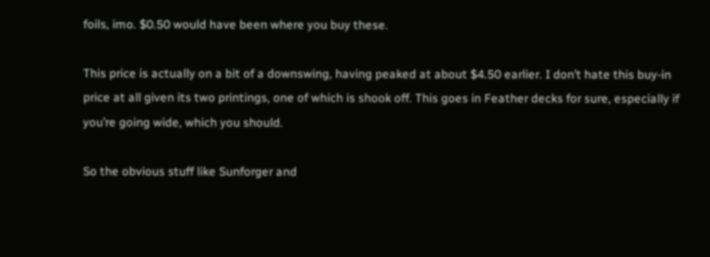foils, imo. $0.50 would have been where you buy these.

This price is actually on a bit of a downswing, having peaked at about $4.50 earlier. I don’t hate this buy-in price at all given its two printings, one of which is shook off. This goes in Feather decks for sure, especially if you’re going wide, which you should.

So the obvious stuff like Sunforger and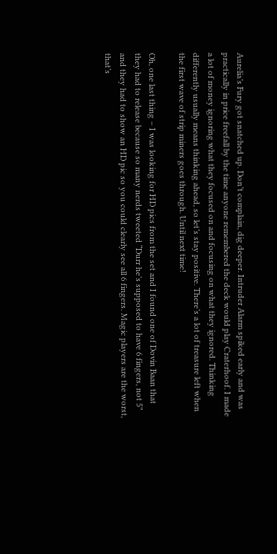Aurelia’s Fury got snatched up. Don’t complain, dig deeper. Intruder Alarm spiked early and was practically in price freefall by the time anyone remembered the deck would play Craterhoof. I made a lot of money ignoring what they focused on and focusing on what they ignored. Thinking differently usually means thinking ahead, so let’s stay positive. There’s a lot of treasure left when the first wave of strip miners goes through. Until next time!

Oh, one last thing – I was looking for HD pics from the set and I found one of Dovin Baan that they had to release because so many nerds tweeted “Durr he’s supposed to have 6 fingers, not 5” and they had to show an HD pic so you could clearly see all 6 fingers. Magic players are the worst, that’s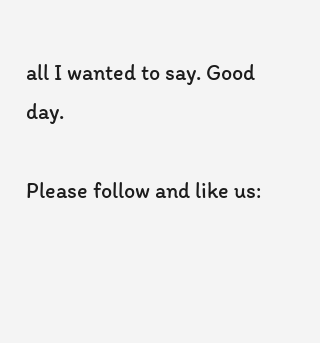all I wanted to say. Good day.

Please follow and like us: